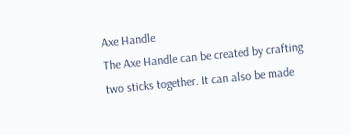Axe Handle
The Axe Handle can be created by crafting two sticks together. It can also be made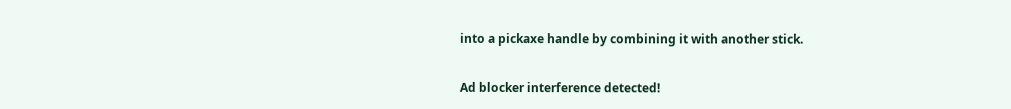into a pickaxe handle by combining it with another stick.

Ad blocker interference detected!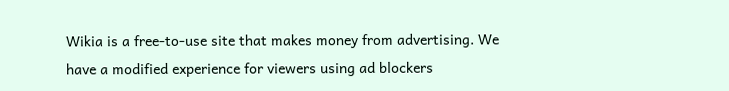Wikia is a free-to-use site that makes money from advertising. We have a modified experience for viewers using ad blockers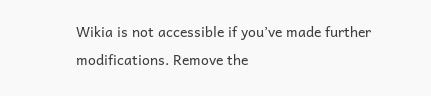Wikia is not accessible if you’ve made further modifications. Remove the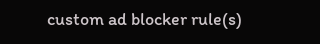custom ad blocker rule(s)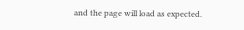and the page will load as expected.